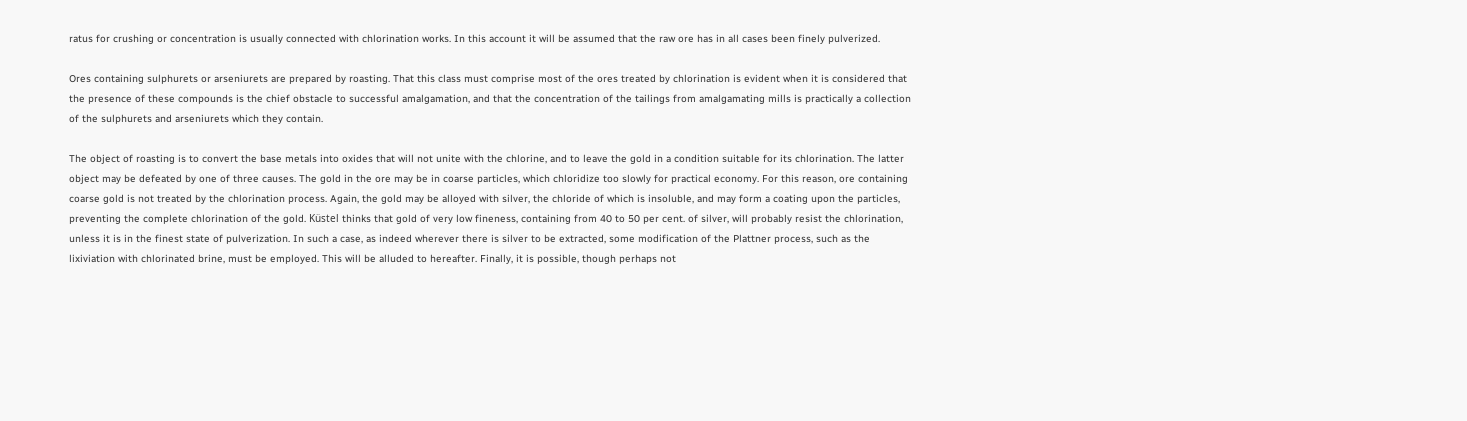ratus for crushing or concentration is usually connected with chlorination works. In this account it will be assumed that the raw ore has in all cases been finely pulverized.

Ores containing sulphurets or arseniurets are prepared by roasting. That this class must comprise most of the ores treated by chlorination is evident when it is considered that the presence of these compounds is the chief obstacle to successful amalgamation, and that the concentration of the tailings from amalgamating mills is practically a collection of the sulphurets and arseniurets which they contain.

The object of roasting is to convert the base metals into oxides that will not unite with the chlorine, and to leave the gold in a condition suitable for its chlorination. The latter object may be defeated by one of three causes. The gold in the ore may be in coarse particles, which chloridize too slowly for practical economy. For this reason, ore containing coarse gold is not treated by the chlorination process. Again, the gold may be alloyed with silver, the chloride of which is insoluble, and may form a coating upon the particles, preventing the complete chlorination of the gold. Küstel thinks that gold of very low fineness, containing from 40 to 50 per cent. of silver, will probably resist the chlorination, unless it is in the finest state of pulverization. In such a case, as indeed wherever there is silver to be extracted, some modification of the Plattner process, such as the lixiviation with chlorinated brine, must be employed. This will be alluded to hereafter. Finally, it is possible, though perhaps not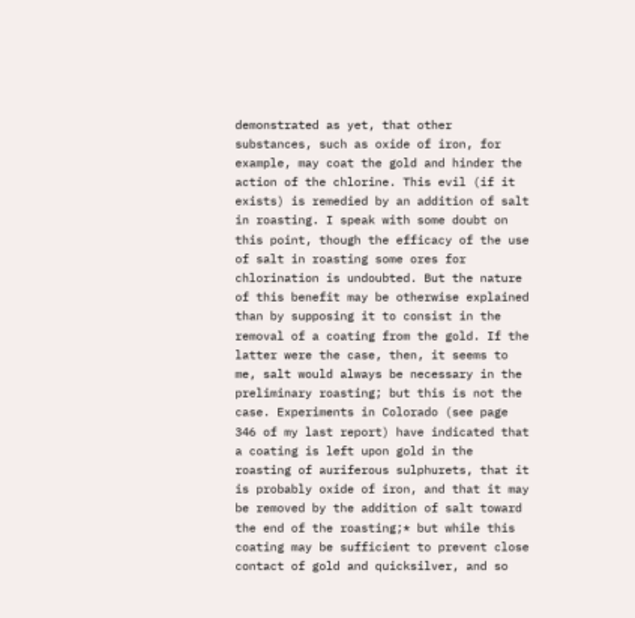demonstrated as yet, that other substances, such as oxide of iron, for example, may coat the gold and hinder the action of the chlorine. This evil (if it exists) is remedied by an addition of salt in roasting. I speak with some doubt on this point, though the efficacy of the use of salt in roasting some ores for chlorination is undoubted. But the nature of this benefit may be otherwise explained than by supposing it to consist in the removal of a coating from the gold. If the latter were the case, then, it seems to me, salt would always be necessary in the preliminary roasting; but this is not the case. Experiments in Colorado (see page 346 of my last report) have indicated that a coating is left upon gold in the roasting of auriferous sulphurets, that it is probably oxide of iron, and that it may be removed by the addition of salt toward the end of the roasting;* but while this coating may be sufficient to prevent close contact of gold and quicksilver, and so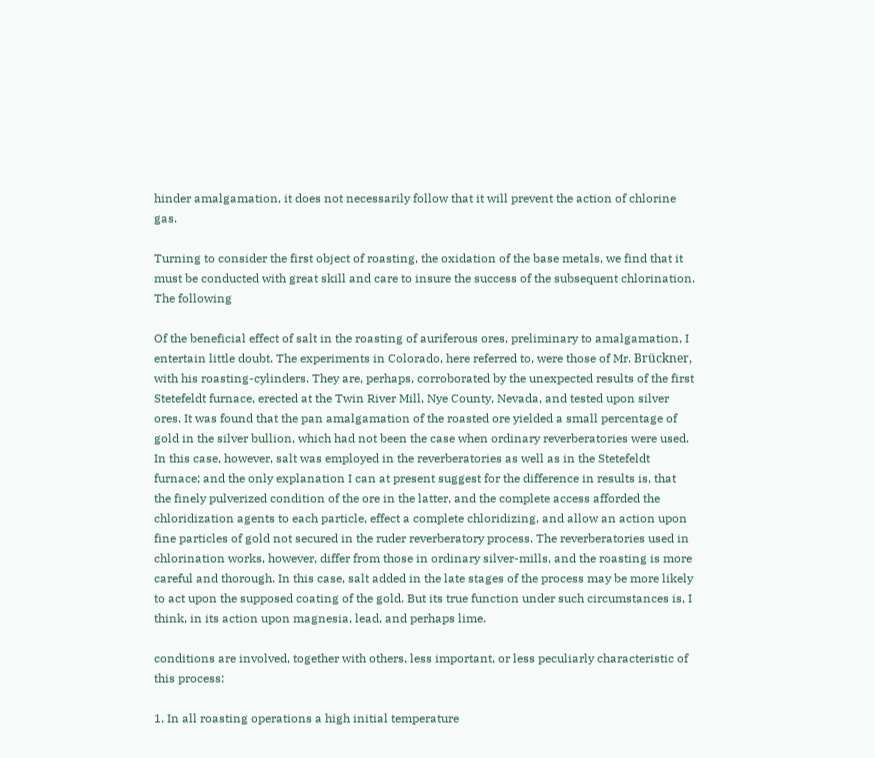hinder amalgamation, it does not necessarily follow that it will prevent the action of chlorine gas.

Turning to consider the first object of roasting, the oxidation of the base metals, we find that it must be conducted with great skill and care to insure the success of the subsequent chlorination. The following

Of the beneficial effect of salt in the roasting of auriferous ores, preliminary to amalgamation, I entertain little doubt. The experiments in Colorado, here referred to, were those of Mr. Brückner, with his roasting-cylinders. They are, perhaps, corroborated by the unexpected results of the first Stetefeldt furnace, erected at the Twin River Mill, Nye County, Nevada, and tested upon silver ores. It was found that the pan amalgamation of the roasted ore yielded a small percentage of gold in the silver bullion, which had not been the case when ordinary reverberatories were used. In this case, however, salt was employed in the reverberatories as well as in the Stetefeldt furnace; and the only explanation I can at present suggest for the difference in results is, that the finely pulverized condition of the ore in the latter, and the complete access afforded the chloridization agents to each particle, effect a complete chloridizing, and allow an action upon fine particles of gold not secured in the ruder reverberatory process. The reverberatories used in chlorination works, however, differ from those in ordinary silver-mills, and the roasting is more careful and thorough. In this case, salt added in the late stages of the process may be more likely to act upon the supposed coating of the gold. But its true function under such circumstances is, I think, in its action upon magnesia, lead, and perhaps lime.

conditions are involved, together with others, less important, or less peculiarly characteristic of this process:

1. In all roasting operations a high initial temperature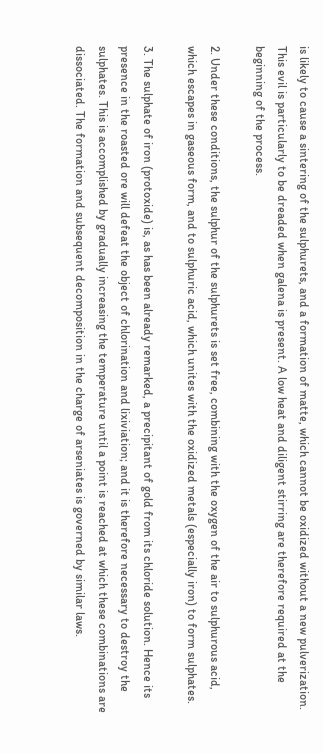is likely to cause a sintering of the sulphurets, and a formation of matte, which cannot be oxidized without a new pulverization. This evil is particularly to be dreaded when galena is present. A low heat and diligent stirring are therefore required at the beginning of the process.

2. Under these conditions, the sulphur of the sulphurets is set free, combining with the oxygen of the air to sulphurous acid, which escapes in gaseous form, and to sulphuric acid, which unites with the oxidized metals (especially iron) to form sulphates.

3. The sulphate of iron (protoxide) is, as has been already remarked, a precipitant of gold from its chloride solution. Hence its presence in the roasted ore will defeat the object of chlorination and lixiviation; and it is therefore necessary to destroy the sulphates. This is accomplished by gradually increasing the temperature until a point is reached at which these combinations are dissociated. The formation and subsequent decomposition in the charge of arseniates is governed by similar laws.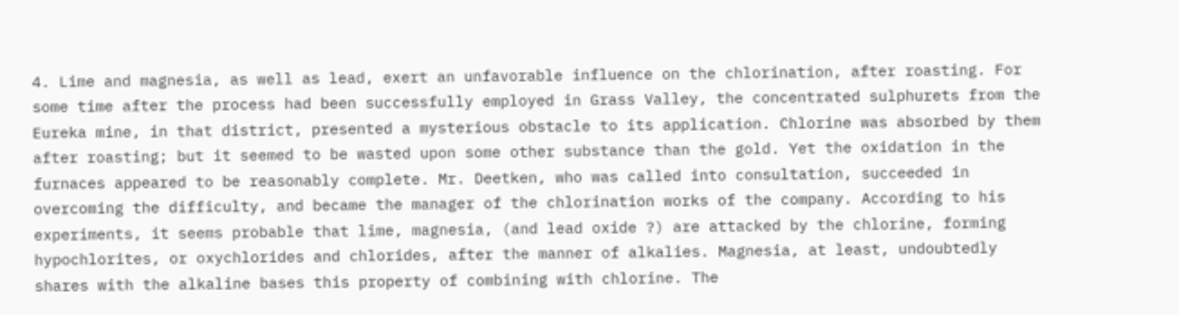4. Lime and magnesia, as well as lead, exert an unfavorable influence on the chlorination, after roasting. For some time after the process had been successfully employed in Grass Valley, the concentrated sulphurets from the Eureka mine, in that district, presented a mysterious obstacle to its application. Chlorine was absorbed by them after roasting; but it seemed to be wasted upon some other substance than the gold. Yet the oxidation in the furnaces appeared to be reasonably complete. Mr. Deetken, who was called into consultation, succeeded in overcoming the difficulty, and became the manager of the chlorination works of the company. According to his experiments, it seems probable that lime, magnesia, (and lead oxide ?) are attacked by the chlorine, forming hypochlorites, or oxychlorides and chlorides, after the manner of alkalies. Magnesia, at least, undoubtedly shares with the alkaline bases this property of combining with chlorine. The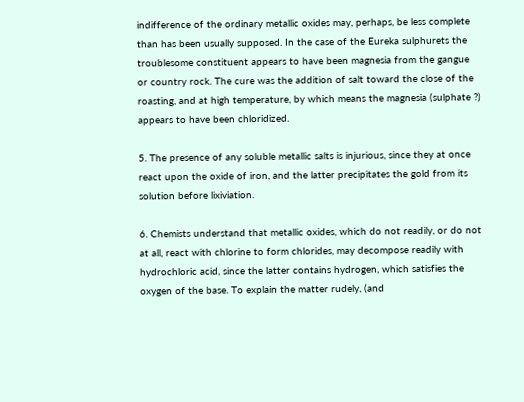indifference of the ordinary metallic oxides may, perhaps, be less complete than has been usually supposed. In the case of the Eureka sulphurets the troublesome constituent appears to have been magnesia from the gangue or country rock. The cure was the addition of salt toward the close of the roasting, and at high temperature, by which means the magnesia (sulphate ?) appears to have been chloridized.

5. The presence of any soluble metallic salts is injurious, since they at once react upon the oxide of iron, and the latter precipitates the gold from its solution before lixiviation.

6. Chemists understand that metallic oxides, which do not readily, or do not at all, react with chlorine to form chlorides, may decompose readily with hydrochloric acid, since the latter contains hydrogen, which satisfies the oxygen of the base. To explain the matter rudely, (and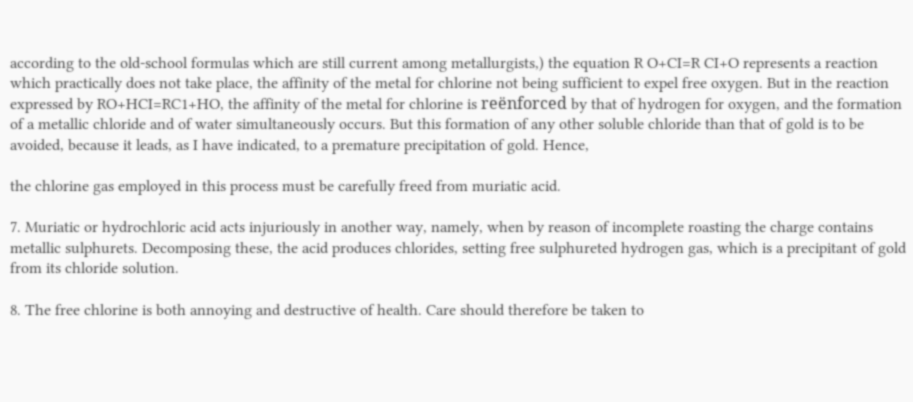according to the old-school formulas which are still current among metallurgists,) the equation R O+CI=R CI+O represents a reaction which practically does not take place, the affinity of the metal for chlorine not being sufficient to expel free oxygen. But in the reaction expressed by RO+HCI=RC1+HO, the affinity of the metal for chlorine is reënforced by that of hydrogen for oxygen, and the formation of a metallic chloride and of water simultaneously occurs. But this formation of any other soluble chloride than that of gold is to be avoided, because it leads, as I have indicated, to a premature precipitation of gold. Hence,

the chlorine gas employed in this process must be carefully freed from muriatic acid.

7. Muriatic or hydrochloric acid acts injuriously in another way, namely, when by reason of incomplete roasting the charge contains metallic sulphurets. Decomposing these, the acid produces chlorides, setting free sulphureted hydrogen gas, which is a precipitant of gold from its chloride solution.

8. The free chlorine is both annoying and destructive of health. Care should therefore be taken to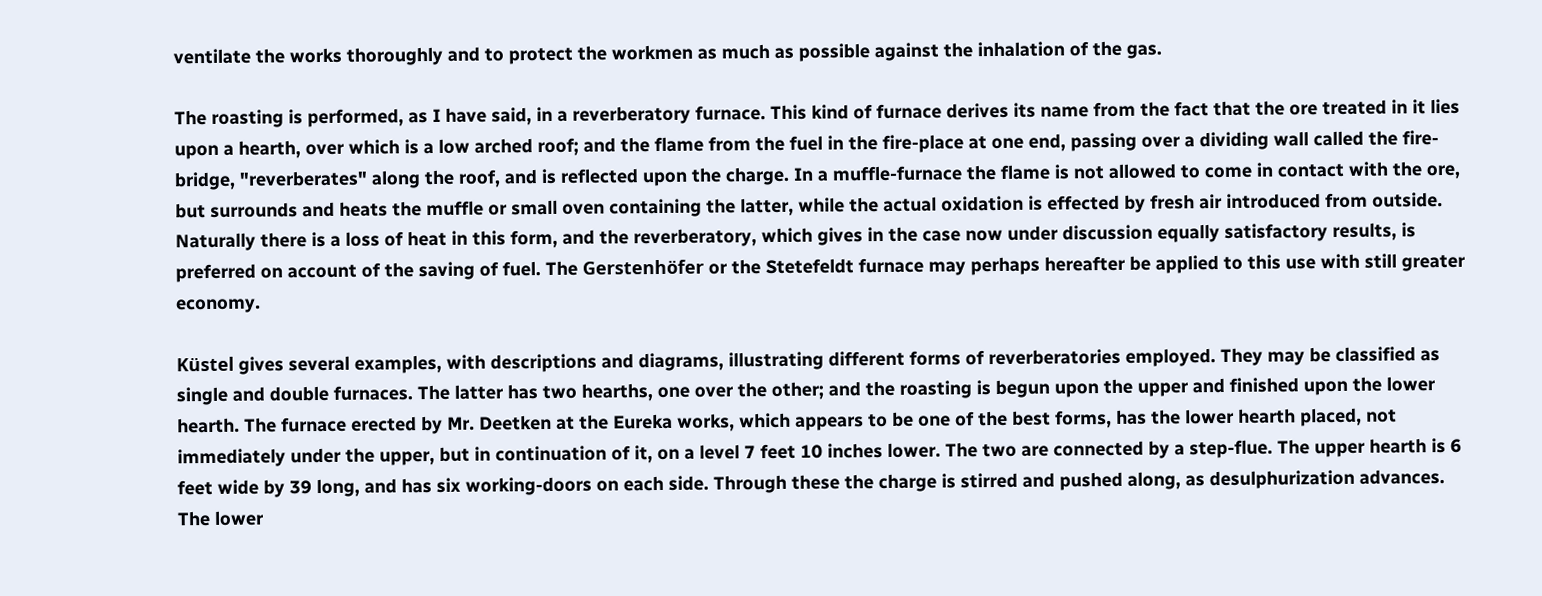ventilate the works thoroughly and to protect the workmen as much as possible against the inhalation of the gas.

The roasting is performed, as I have said, in a reverberatory furnace. This kind of furnace derives its name from the fact that the ore treated in it lies upon a hearth, over which is a low arched roof; and the flame from the fuel in the fire-place at one end, passing over a dividing wall called the fire-bridge, "reverberates" along the roof, and is reflected upon the charge. In a muffle-furnace the flame is not allowed to come in contact with the ore, but surrounds and heats the muffle or small oven containing the latter, while the actual oxidation is effected by fresh air introduced from outside. Naturally there is a loss of heat in this form, and the reverberatory, which gives in the case now under discussion equally satisfactory results, is preferred on account of the saving of fuel. The Gerstenhöfer or the Stetefeldt furnace may perhaps hereafter be applied to this use with still greater economy.

Küstel gives several examples, with descriptions and diagrams, illustrating different forms of reverberatories employed. They may be classified as single and double furnaces. The latter has two hearths, one over the other; and the roasting is begun upon the upper and finished upon the lower hearth. The furnace erected by Mr. Deetken at the Eureka works, which appears to be one of the best forms, has the lower hearth placed, not immediately under the upper, but in continuation of it, on a level 7 feet 10 inches lower. The two are connected by a step-flue. The upper hearth is 6 feet wide by 39 long, and has six working-doors on each side. Through these the charge is stirred and pushed along, as desulphurization advances. The lower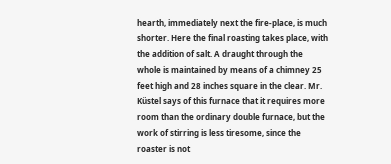hearth, immediately next the fire-place, is much shorter. Here the final roasting takes place, with the addition of salt. A draught through the whole is maintained by means of a chimney 25 feet high and 28 inches square in the clear. Mr. Küstel says of this furnace that it requires more room than the ordinary double furnace, but the work of stirring is less tiresome, since the roaster is not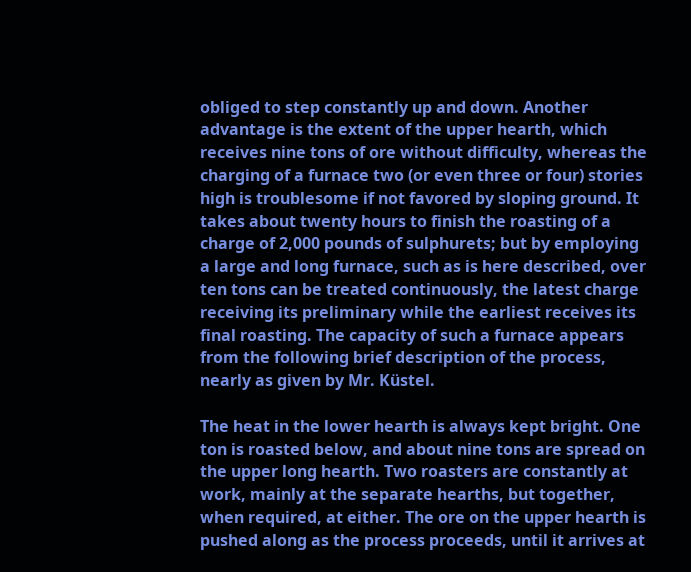obliged to step constantly up and down. Another advantage is the extent of the upper hearth, which receives nine tons of ore without difficulty, whereas the charging of a furnace two (or even three or four) stories high is troublesome if not favored by sloping ground. It takes about twenty hours to finish the roasting of a charge of 2,000 pounds of sulphurets; but by employing a large and long furnace, such as is here described, over ten tons can be treated continuously, the latest charge receiving its preliminary while the earliest receives its final roasting. The capacity of such a furnace appears from the following brief description of the process, nearly as given by Mr. Küstel.

The heat in the lower hearth is always kept bright. One ton is roasted below, and about nine tons are spread on the upper long hearth. Two roasters are constantly at work, mainly at the separate hearths, but together, when required, at either. The ore on the upper hearth is pushed along as the process proceeds, until it arrives at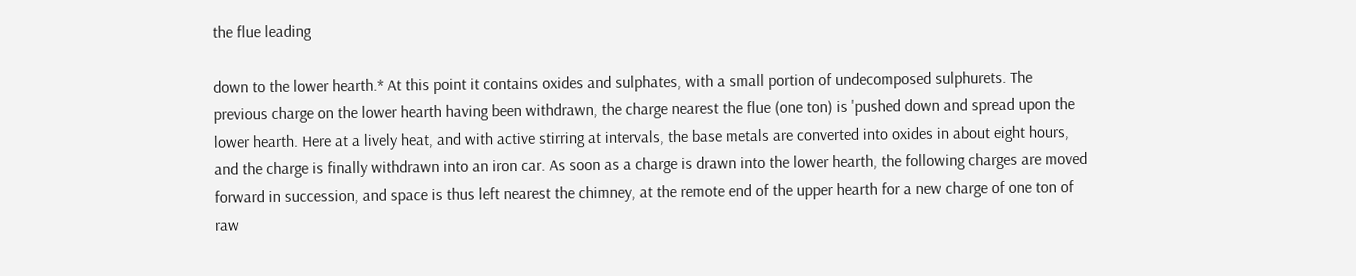the flue leading

down to the lower hearth.* At this point it contains oxides and sulphates, with a small portion of undecomposed sulphurets. The previous charge on the lower hearth having been withdrawn, the charge nearest the flue (one ton) is 'pushed down and spread upon the lower hearth. Here at a lively heat, and with active stirring at intervals, the base metals are converted into oxides in about eight hours, and the charge is finally withdrawn into an iron car. As soon as a charge is drawn into the lower hearth, the following charges are moved forward in succession, and space is thus left nearest the chimney, at the remote end of the upper hearth for a new charge of one ton of raw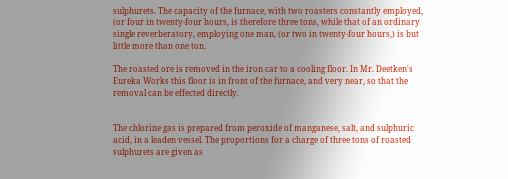sulphurets. The capacity of the furnace, with two roasters constantly employed, (or four in twenty-four hours, is therefore three tons, while that of an ordinary single reverberatory, employing one man, (or two in twenty-four hours,) is but little more than one ton.

The roasted ore is removed in the iron car to a cooling floor. In Mr. Deetken's Eureka Works this floor is in front of the furnace, and very near, so that the removal can be effected directly.


The chlorine gas is prepared from peroxide of manganese, salt, and sulphuric acid, in a leaden vessel. The proportions for a charge of three tons of roasted sulphurets are given as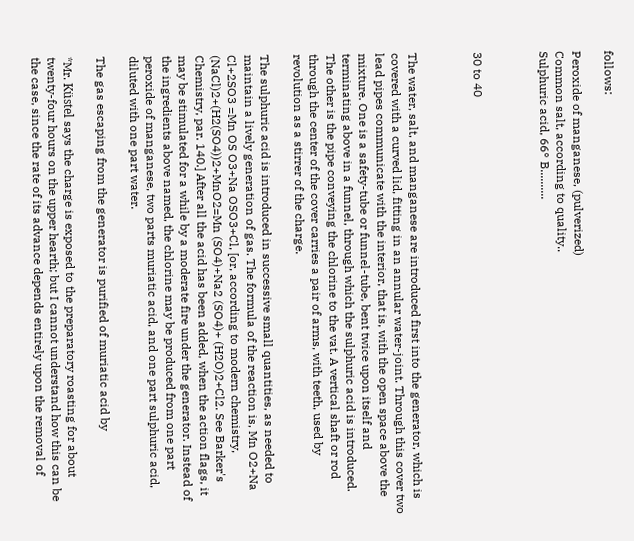follows:

Peroxide of manganese, (pulverized)
Common salt, according to quality..
Sulphuric acid, 66° B..........



30 to 40



The water, salt, and manganese are introduced first into the generator, which is covered with a curved lid, fitting in an annular water-joint. Through this cover two lead pipes communicate with the interior, that is, with the open space above the mixture. One is a safety-tube or funnel-tube, bent twice upon itself and terminating above in a funnel, through which the sulphuric acid is introduced. The other is the pipe conveying the chlorine to the vat. A vertical shaft or rod through the center of the cover carries a pair of arms, with teeth, used by revolution as a stirrer of the charge.

The sulphuric acid is introduced in successive small quantities, as needed to maintain a lively generation of gas. The formula of the reaction is, Mn O2+Na Cl+2SO3 =Mn OS O3+Na OSO3+Cl, [or, according to modern chemistry, (NaCl)2+(H2(SO4))2+MnO2=Mn (SO4)+Na2 (SO4)+ (H2O)2+Cl2. See Barker's Chemistry, par. 140.] After all the acid has been added, when the action flags, it may be stimulated for a while by a moderate fire under the generator. Instead of the ingredients above named, the chlorine may be produced from one part peroxide of manganese, two parts muriatic acid, and one part sulphuric acid, diluted with one part water.

The gas escaping from the generator is purified of muriatic acid by

*Mr. Küstel says the charge is exposed to the preparatory roasting for about twenty-four hours on the upper hearth; but I cannot understand how this can be the case, since the rate of its advance depends entirely upon the removal of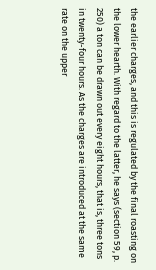the earlier charges, and this is regulated by the final roasting on the lower hearth. With regard to the latter, he says (section 59, p. 250) a ton can be drawn out every eight hours, that is, three tons in twenty-four hours. As the charges are introduced at the same rate on the upper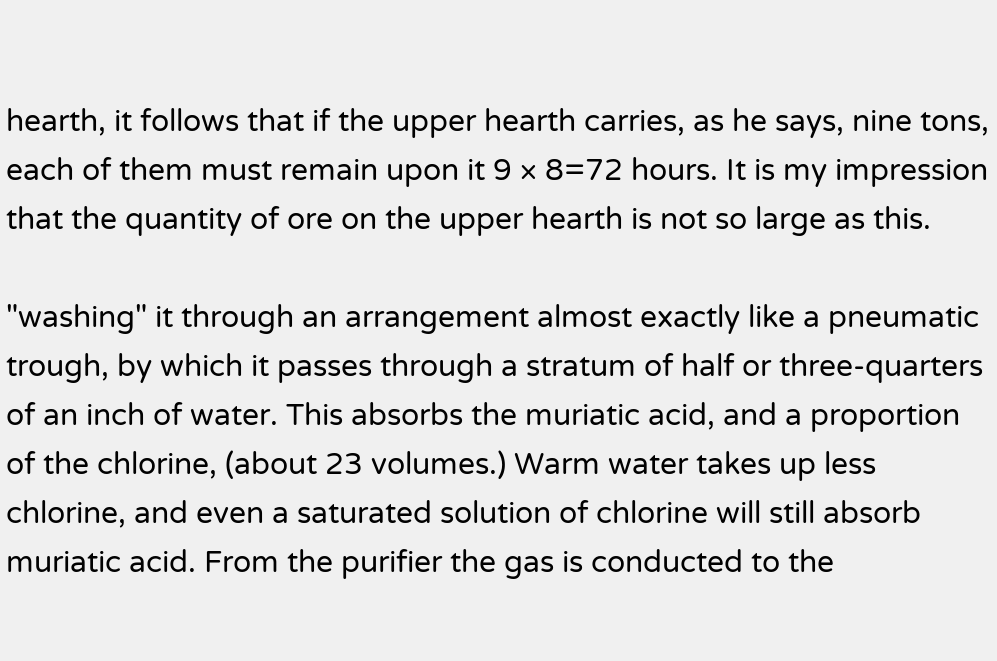hearth, it follows that if the upper hearth carries, as he says, nine tons, each of them must remain upon it 9 × 8=72 hours. It is my impression that the quantity of ore on the upper hearth is not so large as this.

"washing" it through an arrangement almost exactly like a pneumatic trough, by which it passes through a stratum of half or three-quarters of an inch of water. This absorbs the muriatic acid, and a proportion of the chlorine, (about 23 volumes.) Warm water takes up less chlorine, and even a saturated solution of chlorine will still absorb muriatic acid. From the purifier the gas is conducted to the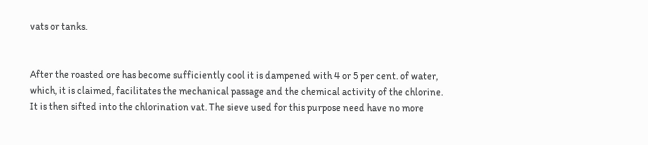vats or tanks.


After the roasted ore has become sufficiently cool it is dampened with 4 or 5 per cent. of water, which, it is claimed, facilitates the mechanical passage and the chemical activity of the chlorine. It is then sifted into the chlorination vat. The sieve used for this purpose need have no more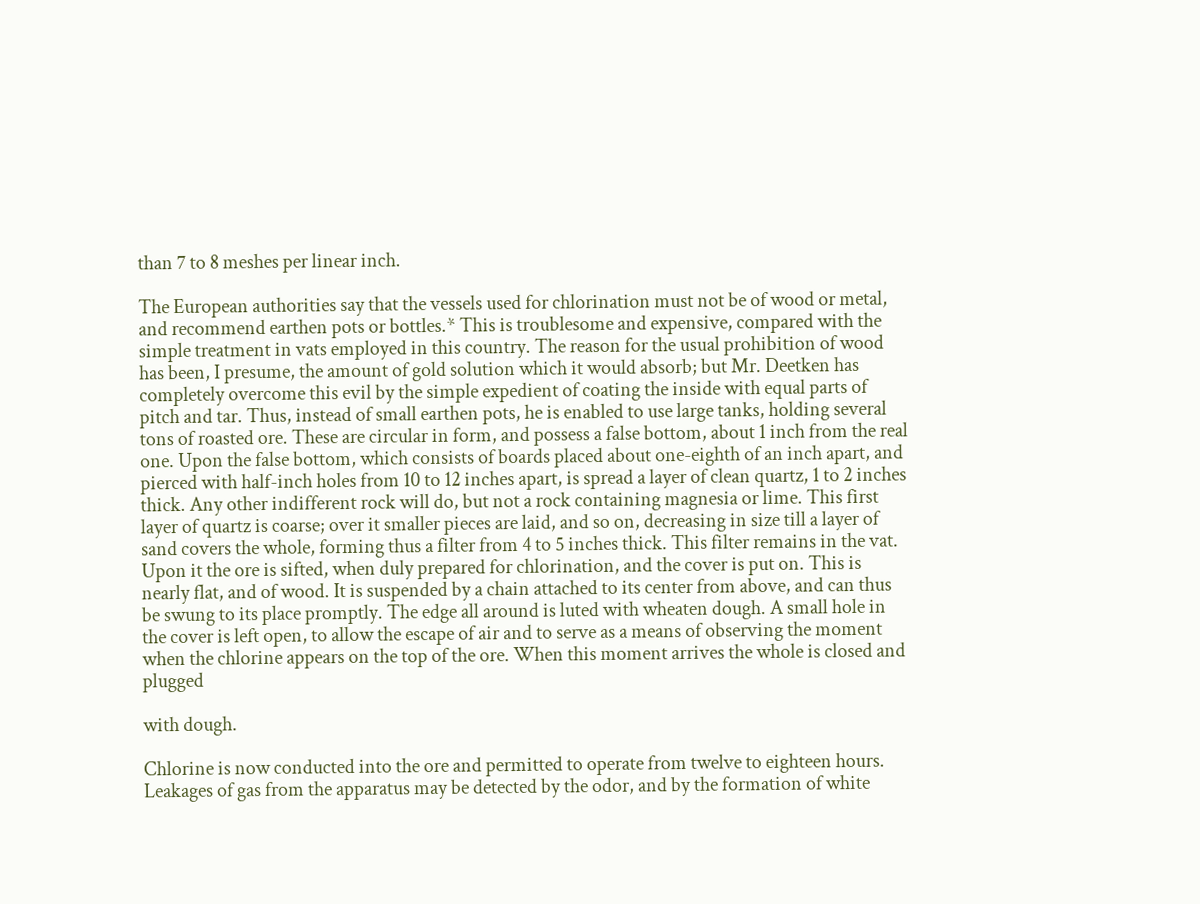than 7 to 8 meshes per linear inch.

The European authorities say that the vessels used for chlorination must not be of wood or metal, and recommend earthen pots or bottles.* This is troublesome and expensive, compared with the simple treatment in vats employed in this country. The reason for the usual prohibition of wood has been, I presume, the amount of gold solution which it would absorb; but Mr. Deetken has completely overcome this evil by the simple expedient of coating the inside with equal parts of pitch and tar. Thus, instead of small earthen pots, he is enabled to use large tanks, holding several tons of roasted ore. These are circular in form, and possess a false bottom, about 1 inch from the real one. Upon the false bottom, which consists of boards placed about one-eighth of an inch apart, and pierced with half-inch holes from 10 to 12 inches apart, is spread a layer of clean quartz, 1 to 2 inches thick. Any other indifferent rock will do, but not a rock containing magnesia or lime. This first layer of quartz is coarse; over it smaller pieces are laid, and so on, decreasing in size till a layer of sand covers the whole, forming thus a filter from 4 to 5 inches thick. This filter remains in the vat. Upon it the ore is sifted, when duly prepared for chlorination, and the cover is put on. This is nearly flat, and of wood. It is suspended by a chain attached to its center from above, and can thus be swung to its place promptly. The edge all around is luted with wheaten dough. A small hole in the cover is left open, to allow the escape of air and to serve as a means of observing the moment when the chlorine appears on the top of the ore. When this moment arrives the whole is closed and plugged

with dough.

Chlorine is now conducted into the ore and permitted to operate from twelve to eighteen hours. Leakages of gas from the apparatus may be detected by the odor, and by the formation of white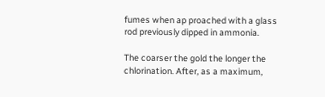fumes when ap proached with a glass rod previously dipped in ammonia.

The coarser the gold the longer the chlorination. After, as a maximum,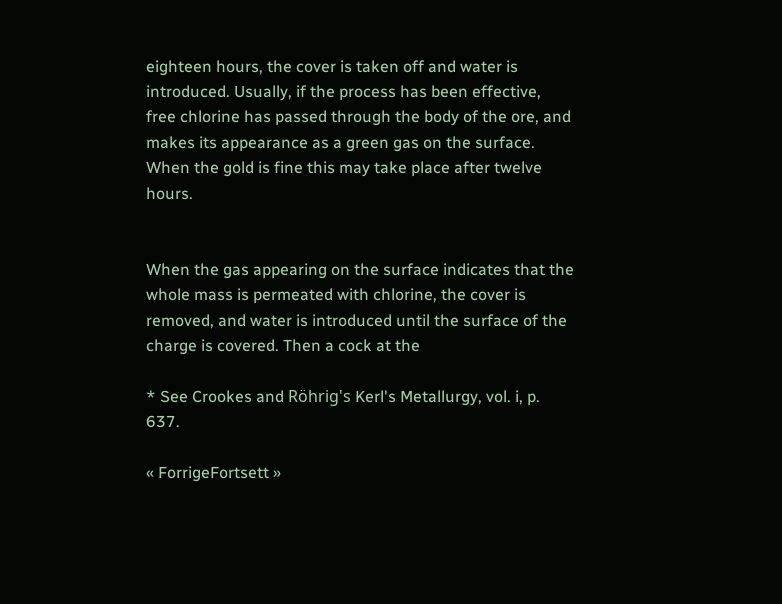eighteen hours, the cover is taken off and water is introduced. Usually, if the process has been effective, free chlorine has passed through the body of the ore, and makes its appearance as a green gas on the surface. When the gold is fine this may take place after twelve hours.


When the gas appearing on the surface indicates that the whole mass is permeated with chlorine, the cover is removed, and water is introduced until the surface of the charge is covered. Then a cock at the

* See Crookes and Röhrig's Kerl's Metallurgy, vol. i, p. 637.

« ForrigeFortsett »